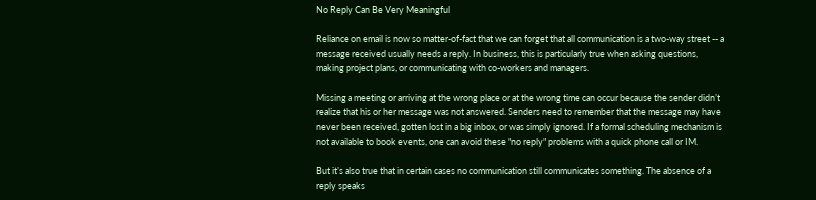No Reply Can Be Very Meaningful

Reliance on email is now so matter-of-fact that we can forget that all communication is a two-way street -- a message received usually needs a reply. In business, this is particularly true when asking questions, making project plans, or communicating with co-workers and managers.

Missing a meeting or arriving at the wrong place or at the wrong time can occur because the sender didn’t realize that his or her message was not answered. Senders need to remember that the message may have never been received, gotten lost in a big inbox, or was simply ignored. If a formal scheduling mechanism is not available to book events, one can avoid these "no reply" problems with a quick phone call or IM.

But it’s also true that in certain cases no communication still communicates something. The absence of a reply speaks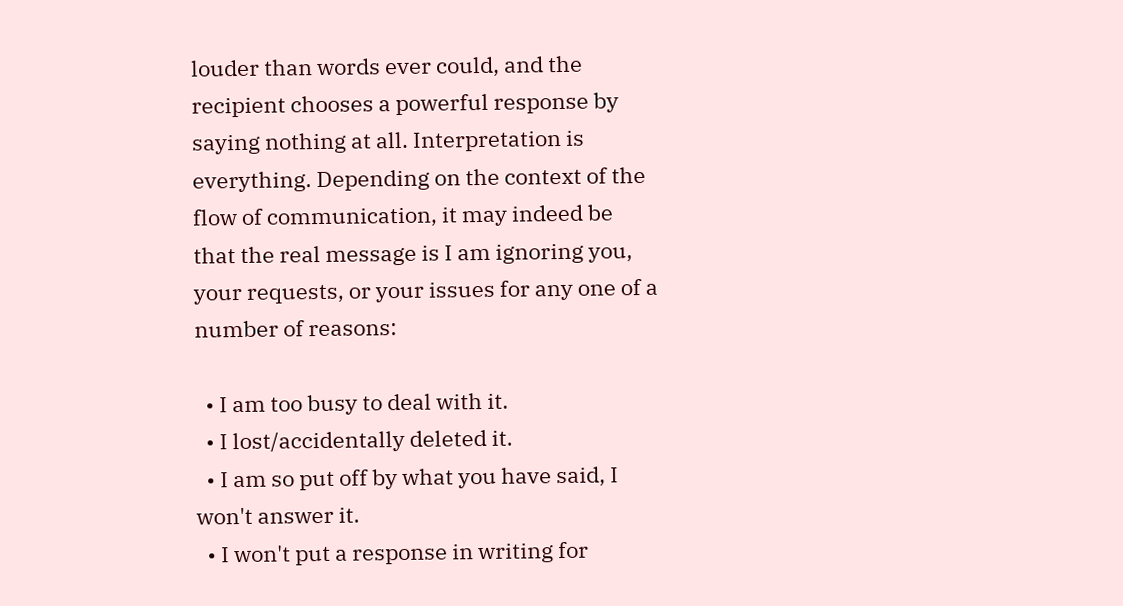louder than words ever could, and the recipient chooses a powerful response by saying nothing at all. Interpretation is everything. Depending on the context of the flow of communication, it may indeed be that the real message is I am ignoring you, your requests, or your issues for any one of a number of reasons:

  • I am too busy to deal with it.
  • I lost/accidentally deleted it.
  • I am so put off by what you have said, I won't answer it.
  • I won't put a response in writing for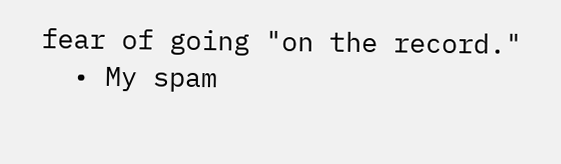fear of going "on the record."
  • My spam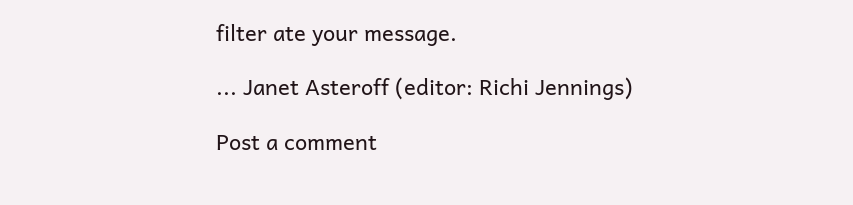filter ate your message.

... Janet Asteroff (editor: Richi Jennings)

Post a comment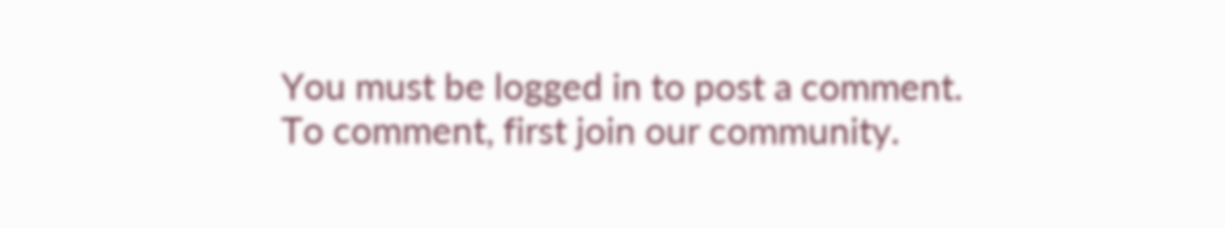You must be logged in to post a comment. To comment, first join our community.